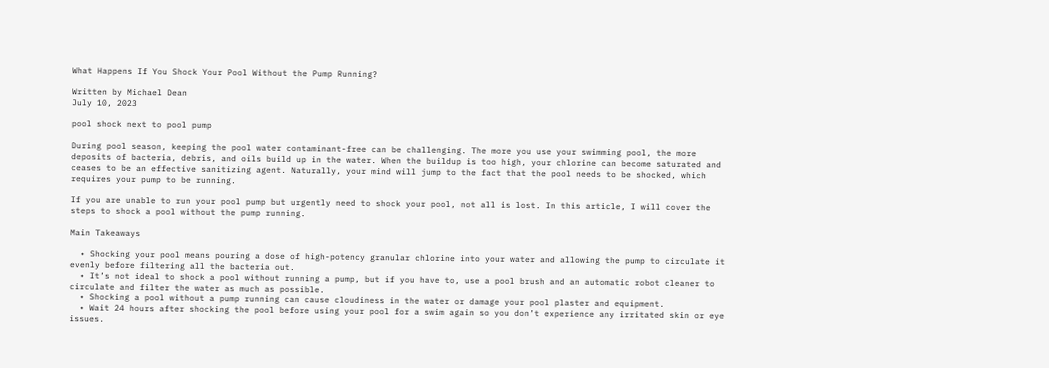What Happens If You Shock Your Pool Without the Pump Running?

Written by Michael Dean
July 10, 2023

pool shock next to pool pump

During pool season, keeping the pool water contaminant-free can be challenging. The more you use your swimming pool, the more deposits of bacteria, debris, and oils build up in the water. When the buildup is too high, your chlorine can become saturated and ceases to be an effective sanitizing agent. Naturally, your mind will jump to the fact that the pool needs to be shocked, which requires your pump to be running.

If you are unable to run your pool pump but urgently need to shock your pool, not all is lost. In this article, I will cover the steps to shock a pool without the pump running.

Main Takeaways

  • Shocking your pool means pouring a dose of high-potency granular chlorine into your water and allowing the pump to circulate it evenly before filtering all the bacteria out.
  • It’s not ideal to shock a pool without running a pump, but if you have to, use a pool brush and an automatic robot cleaner to circulate and filter the water as much as possible.
  • Shocking a pool without a pump running can cause cloudiness in the water or damage your pool plaster and equipment.
  • Wait 24 hours after shocking the pool before using your pool for a swim again so you don’t experience any irritated skin or eye issues.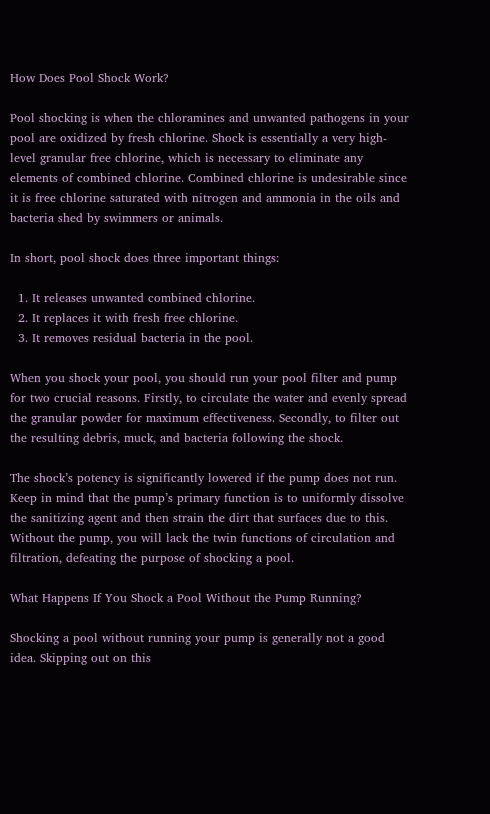How Does Pool Shock Work?

Pool shocking is when the chloramines and unwanted pathogens in your pool are oxidized by fresh chlorine. Shock is essentially a very high-level granular free chlorine, which is necessary to eliminate any elements of combined chlorine. Combined chlorine is undesirable since it is free chlorine saturated with nitrogen and ammonia in the oils and bacteria shed by swimmers or animals.

In short, pool shock does three important things:

  1. It releases unwanted combined chlorine.
  2. It replaces it with fresh free chlorine.
  3. It removes residual bacteria in the pool.

When you shock your pool, you should run your pool filter and pump for two crucial reasons. Firstly, to circulate the water and evenly spread the granular powder for maximum effectiveness. Secondly, to filter out the resulting debris, muck, and bacteria following the shock.

The shock’s potency is significantly lowered if the pump does not run. Keep in mind that the pump’s primary function is to uniformly dissolve the sanitizing agent and then strain the dirt that surfaces due to this. Without the pump, you will lack the twin functions of circulation and filtration, defeating the purpose of shocking a pool.

What Happens If You Shock a Pool Without the Pump Running?

Shocking a pool without running your pump is generally not a good idea. Skipping out on this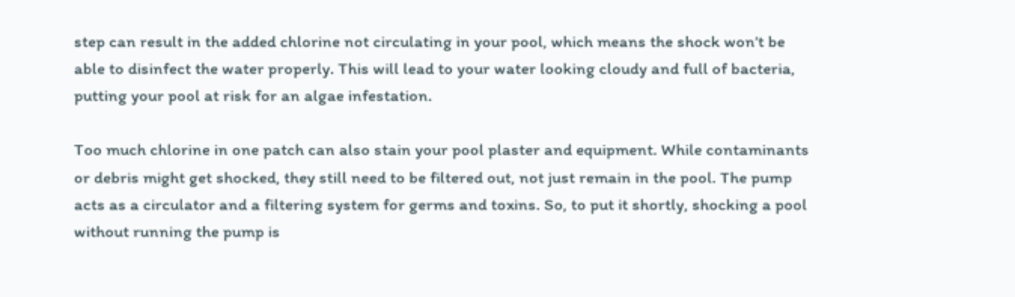step can result in the added chlorine not circulating in your pool, which means the shock won’t be able to disinfect the water properly. This will lead to your water looking cloudy and full of bacteria, putting your pool at risk for an algae infestation.

Too much chlorine in one patch can also stain your pool plaster and equipment. While contaminants or debris might get shocked, they still need to be filtered out, not just remain in the pool. The pump acts as a circulator and a filtering system for germs and toxins. So, to put it shortly, shocking a pool without running the pump is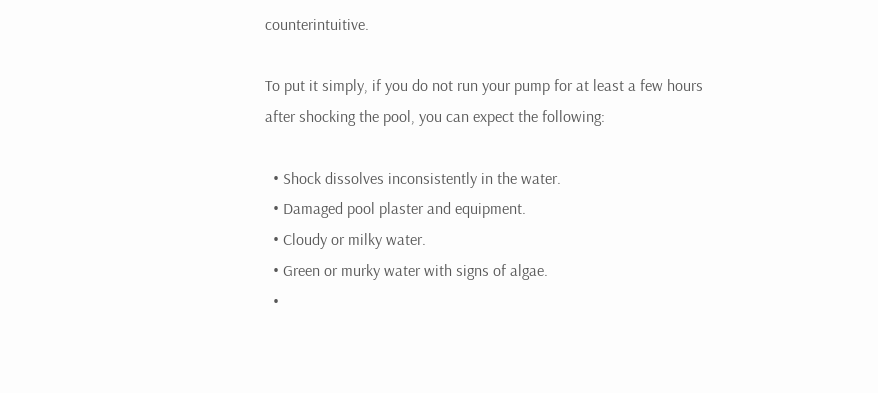counterintuitive.

To put it simply, if you do not run your pump for at least a few hours after shocking the pool, you can expect the following:

  • Shock dissolves inconsistently in the water.
  • Damaged pool plaster and equipment.
  • Cloudy or milky water.
  • Green or murky water with signs of algae.
  •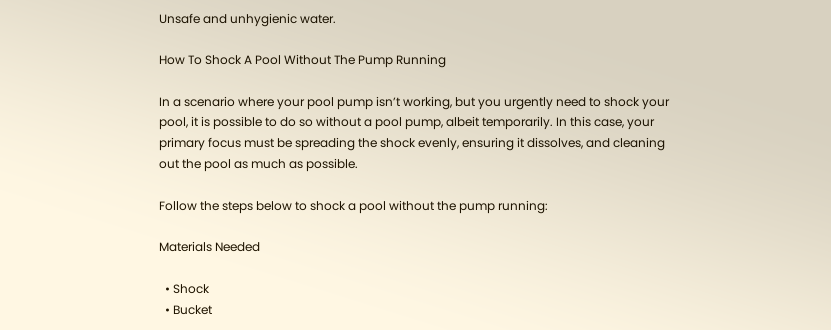Unsafe and unhygienic water.

How To Shock A Pool Without The Pump Running

In a scenario where your pool pump isn’t working, but you urgently need to shock your pool, it is possible to do so without a pool pump, albeit temporarily. In this case, your primary focus must be spreading the shock evenly, ensuring it dissolves, and cleaning out the pool as much as possible.

Follow the steps below to shock a pool without the pump running:

Materials Needed

  • Shock
  • Bucket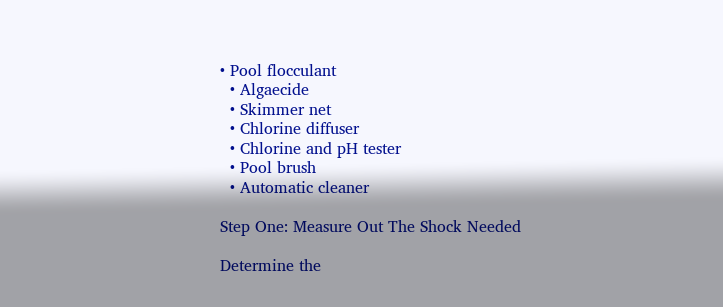• Pool flocculant
  • Algaecide
  • Skimmer net
  • Chlorine diffuser
  • Chlorine and pH tester
  • Pool brush
  • Automatic cleaner

Step One: Measure Out The Shock Needed

Determine the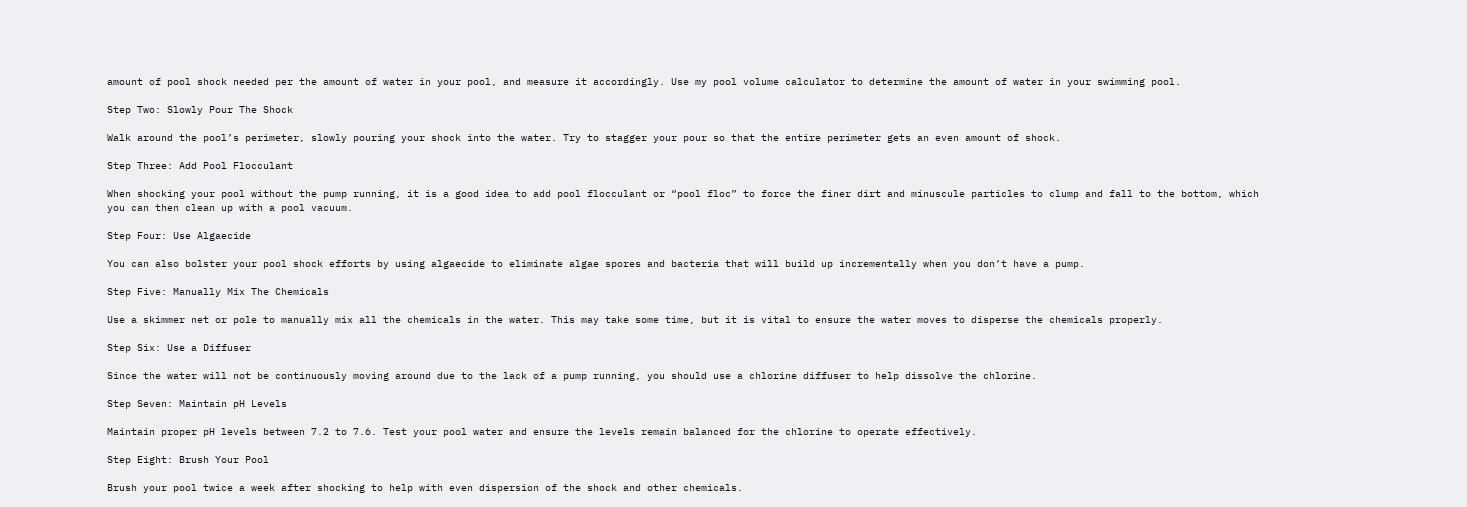amount of pool shock needed per the amount of water in your pool, and measure it accordingly. Use my pool volume calculator to determine the amount of water in your swimming pool.

Step Two: Slowly Pour The Shock

Walk around the pool’s perimeter, slowly pouring your shock into the water. Try to stagger your pour so that the entire perimeter gets an even amount of shock.

Step Three: Add Pool Flocculant

When shocking your pool without the pump running, it is a good idea to add pool flocculant or “pool floc” to force the finer dirt and minuscule particles to clump and fall to the bottom, which you can then clean up with a pool vacuum.

Step Four: Use Algaecide

You can also bolster your pool shock efforts by using algaecide to eliminate algae spores and bacteria that will build up incrementally when you don’t have a pump.

Step Five: Manually Mix The Chemicals

Use a skimmer net or pole to manually mix all the chemicals in the water. This may take some time, but it is vital to ensure the water moves to disperse the chemicals properly.

Step Six: Use a Diffuser

Since the water will not be continuously moving around due to the lack of a pump running, you should use a chlorine diffuser to help dissolve the chlorine.

Step Seven: Maintain pH Levels

Maintain proper pH levels between 7.2 to 7.6. Test your pool water and ensure the levels remain balanced for the chlorine to operate effectively.

Step Eight: Brush Your Pool

Brush your pool twice a week after shocking to help with even dispersion of the shock and other chemicals.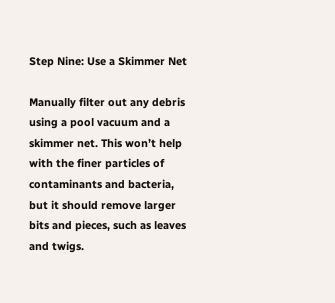Step Nine: Use a Skimmer Net

Manually filter out any debris using a pool vacuum and a skimmer net. This won’t help with the finer particles of contaminants and bacteria, but it should remove larger bits and pieces, such as leaves and twigs.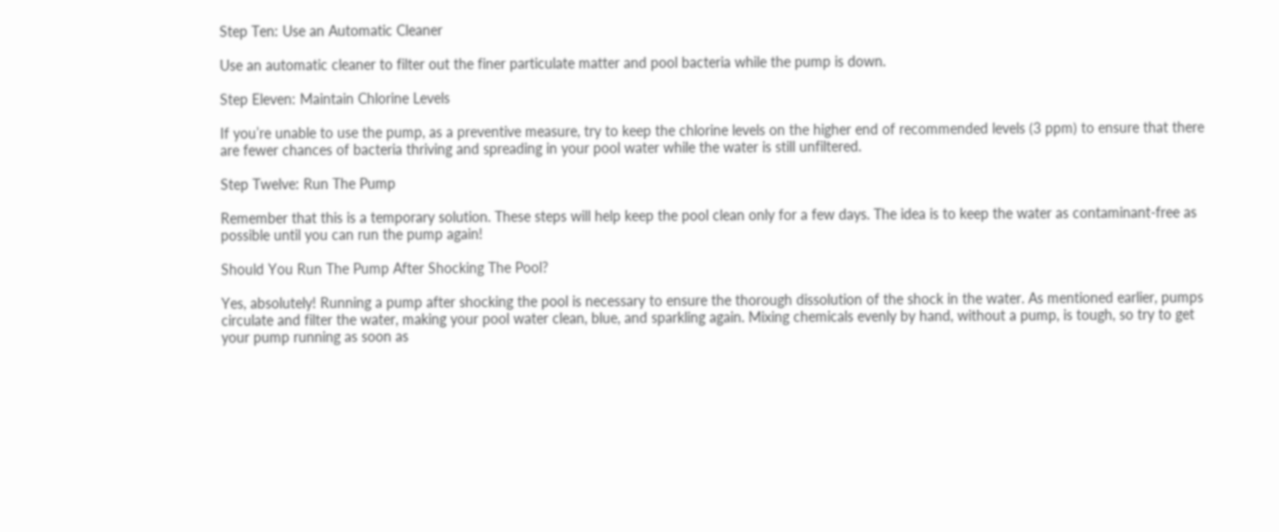Step Ten: Use an Automatic Cleaner

Use an automatic cleaner to filter out the finer particulate matter and pool bacteria while the pump is down.

Step Eleven: Maintain Chlorine Levels

If you’re unable to use the pump, as a preventive measure, try to keep the chlorine levels on the higher end of recommended levels (3 ppm) to ensure that there are fewer chances of bacteria thriving and spreading in your pool water while the water is still unfiltered.

Step Twelve: Run The Pump

Remember that this is a temporary solution. These steps will help keep the pool clean only for a few days. The idea is to keep the water as contaminant-free as possible until you can run the pump again!

Should You Run The Pump After Shocking The Pool?

Yes, absolutely! Running a pump after shocking the pool is necessary to ensure the thorough dissolution of the shock in the water. As mentioned earlier, pumps circulate and filter the water, making your pool water clean, blue, and sparkling again. Mixing chemicals evenly by hand, without a pump, is tough, so try to get your pump running as soon as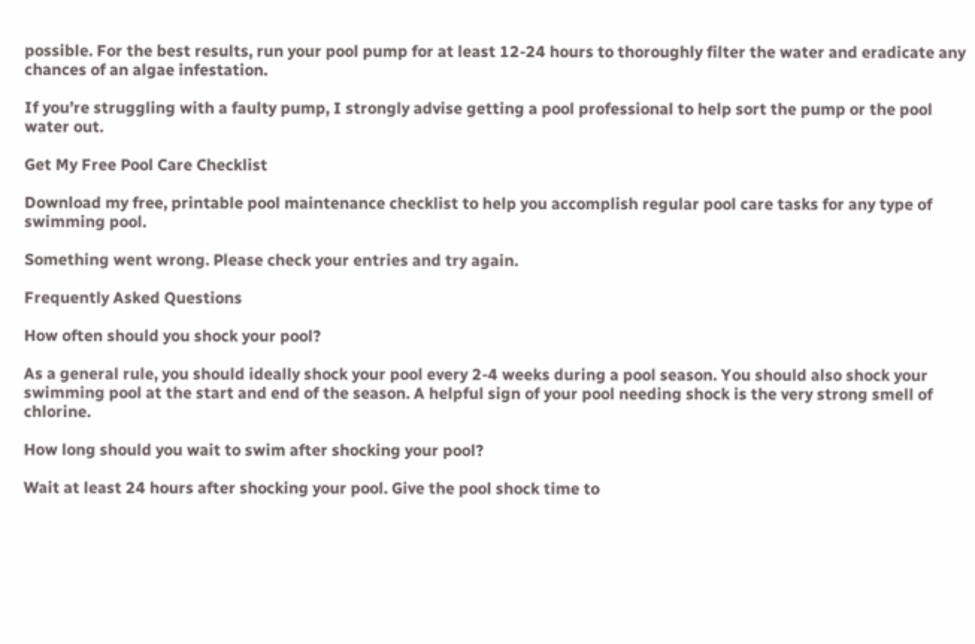possible. For the best results, run your pool pump for at least 12-24 hours to thoroughly filter the water and eradicate any chances of an algae infestation.

If you’re struggling with a faulty pump, I strongly advise getting a pool professional to help sort the pump or the pool water out.

Get My Free Pool Care Checklist

Download my free, printable pool maintenance checklist to help you accomplish regular pool care tasks for any type of swimming pool.

Something went wrong. Please check your entries and try again.

Frequently Asked Questions

How often should you shock your pool?

As a general rule, you should ideally shock your pool every 2-4 weeks during a pool season. You should also shock your swimming pool at the start and end of the season. A helpful sign of your pool needing shock is the very strong smell of chlorine.

How long should you wait to swim after shocking your pool?

Wait at least 24 hours after shocking your pool. Give the pool shock time to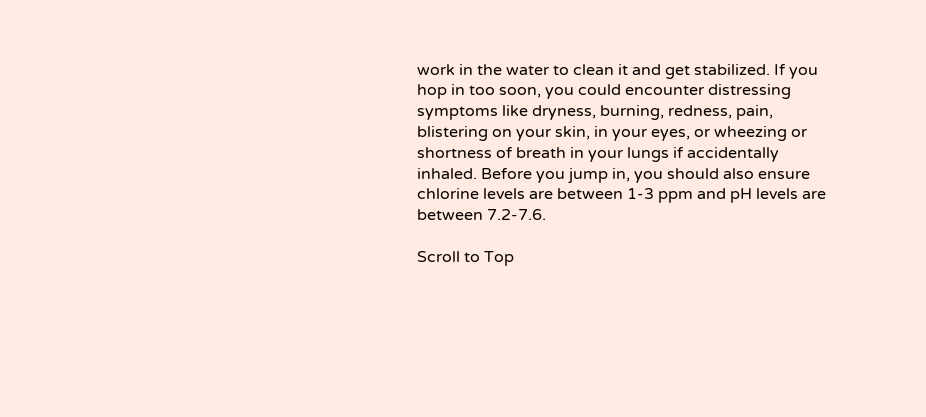work in the water to clean it and get stabilized. If you hop in too soon, you could encounter distressing symptoms like dryness, burning, redness, pain, blistering on your skin, in your eyes, or wheezing or shortness of breath in your lungs if accidentally inhaled. Before you jump in, you should also ensure chlorine levels are between 1-3 ppm and pH levels are between 7.2-7.6.

Scroll to Top